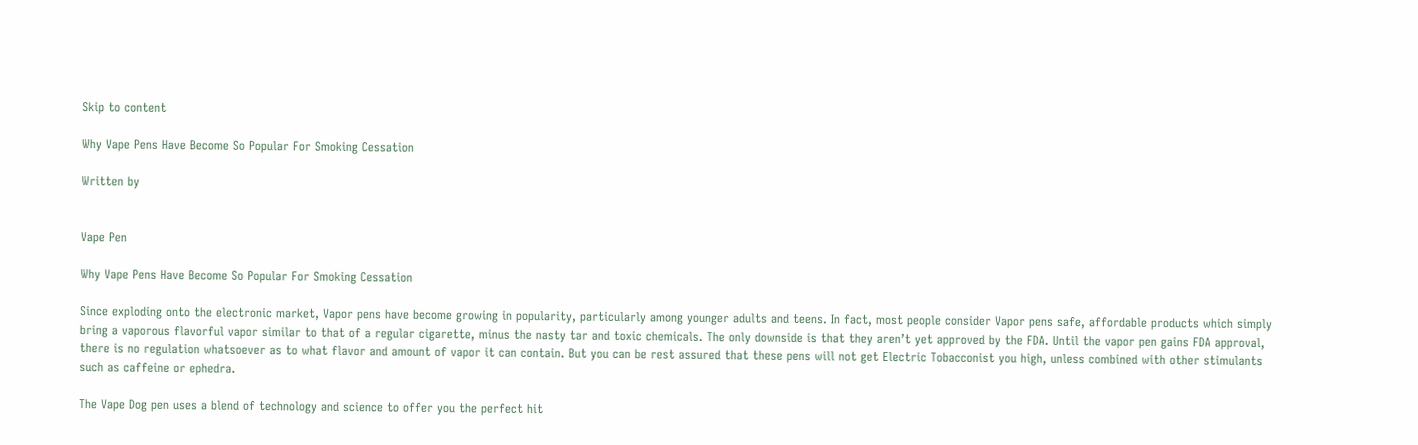Skip to content

Why Vape Pens Have Become So Popular For Smoking Cessation

Written by


Vape Pen

Why Vape Pens Have Become So Popular For Smoking Cessation

Since exploding onto the electronic market, Vapor pens have become growing in popularity, particularly among younger adults and teens. In fact, most people consider Vapor pens safe, affordable products which simply bring a vaporous flavorful vapor similar to that of a regular cigarette, minus the nasty tar and toxic chemicals. The only downside is that they aren’t yet approved by the FDA. Until the vapor pen gains FDA approval, there is no regulation whatsoever as to what flavor and amount of vapor it can contain. But you can be rest assured that these pens will not get Electric Tobacconist you high, unless combined with other stimulants such as caffeine or ephedra.

The Vape Dog pen uses a blend of technology and science to offer you the perfect hit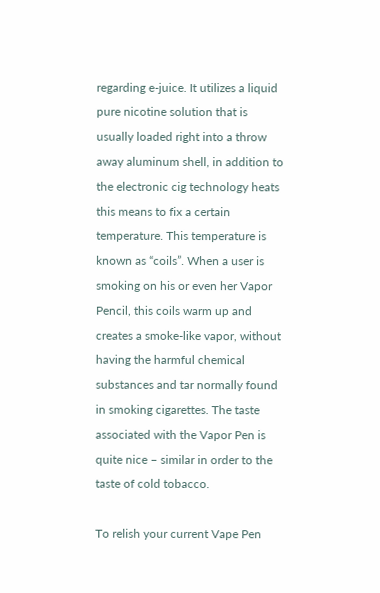regarding e-juice. It utilizes a liquid pure nicotine solution that is usually loaded right into a throw away aluminum shell, in addition to the electronic cig technology heats this means to fix a certain temperature. This temperature is known as “coils”. When a user is smoking on his or even her Vapor Pencil, this coils warm up and creates a smoke-like vapor, without having the harmful chemical substances and tar normally found in smoking cigarettes. The taste associated with the Vapor Pen is quite nice – similar in order to the taste of cold tobacco.

To relish your current Vape Pen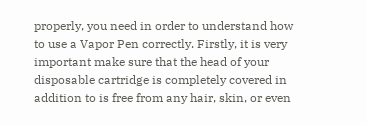properly, you need in order to understand how to use a Vapor Pen correctly. Firstly, it is very important make sure that the head of your disposable cartridge is completely covered in addition to is free from any hair, skin, or even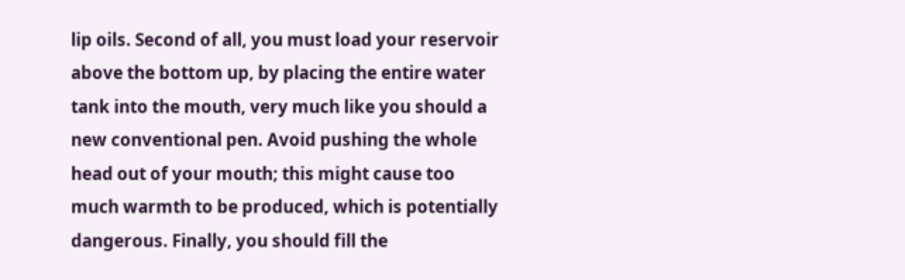lip oils. Second of all, you must load your reservoir above the bottom up, by placing the entire water tank into the mouth, very much like you should a new conventional pen. Avoid pushing the whole head out of your mouth; this might cause too much warmth to be produced, which is potentially dangerous. Finally, you should fill the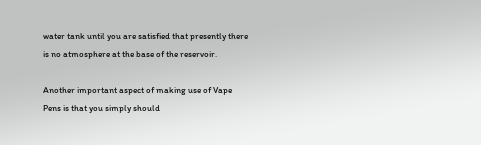water tank until you are satisfied that presently there is no atmosphere at the base of the reservoir.

Another important aspect of making use of Vape Pens is that you simply should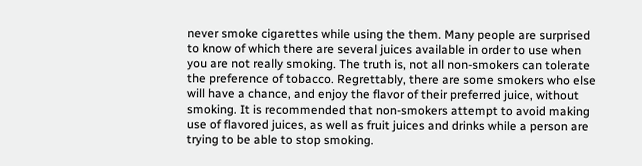never smoke cigarettes while using the them. Many people are surprised to know of which there are several juices available in order to use when you are not really smoking. The truth is, not all non-smokers can tolerate the preference of tobacco. Regrettably, there are some smokers who else will have a chance, and enjoy the flavor of their preferred juice, without smoking. It is recommended that non-smokers attempt to avoid making use of flavored juices, as well as fruit juices and drinks while a person are trying to be able to stop smoking.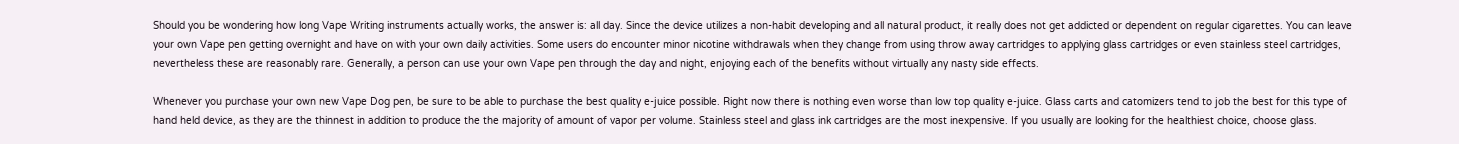Should you be wondering how long Vape Writing instruments actually works, the answer is: all day. Since the device utilizes a non-habit developing and all natural product, it really does not get addicted or dependent on regular cigarettes. You can leave your own Vape pen getting overnight and have on with your own daily activities. Some users do encounter minor nicotine withdrawals when they change from using throw away cartridges to applying glass cartridges or even stainless steel cartridges, nevertheless these are reasonably rare. Generally, a person can use your own Vape pen through the day and night, enjoying each of the benefits without virtually any nasty side effects.

Whenever you purchase your own new Vape Dog pen, be sure to be able to purchase the best quality e-juice possible. Right now there is nothing even worse than low top quality e-juice. Glass carts and catomizers tend to job the best for this type of hand held device, as they are the thinnest in addition to produce the the majority of amount of vapor per volume. Stainless steel and glass ink cartridges are the most inexpensive. If you usually are looking for the healthiest choice, choose glass.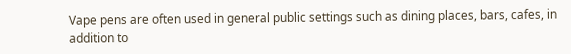Vape pens are often used in general public settings such as dining places, bars, cafes, in addition to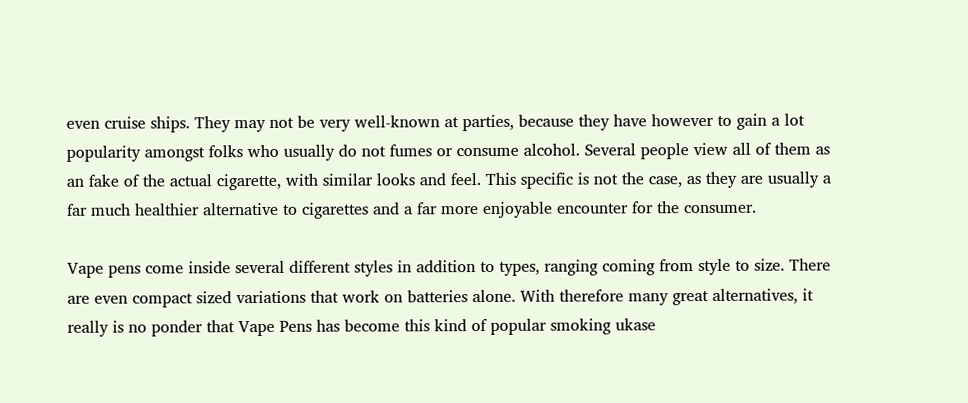even cruise ships. They may not be very well-known at parties, because they have however to gain a lot popularity amongst folks who usually do not fumes or consume alcohol. Several people view all of them as an fake of the actual cigarette, with similar looks and feel. This specific is not the case, as they are usually a far much healthier alternative to cigarettes and a far more enjoyable encounter for the consumer.

Vape pens come inside several different styles in addition to types, ranging coming from style to size. There are even compact sized variations that work on batteries alone. With therefore many great alternatives, it really is no ponder that Vape Pens has become this kind of popular smoking ukase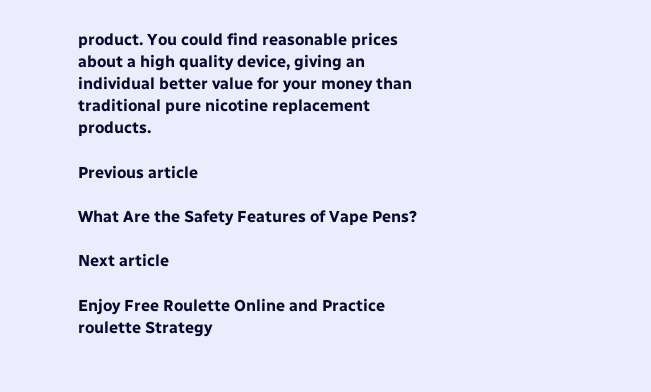product. You could find reasonable prices about a high quality device, giving an individual better value for your money than traditional pure nicotine replacement products.

Previous article

What Are the Safety Features of Vape Pens?

Next article

Enjoy Free Roulette Online and Practice roulette Strategy